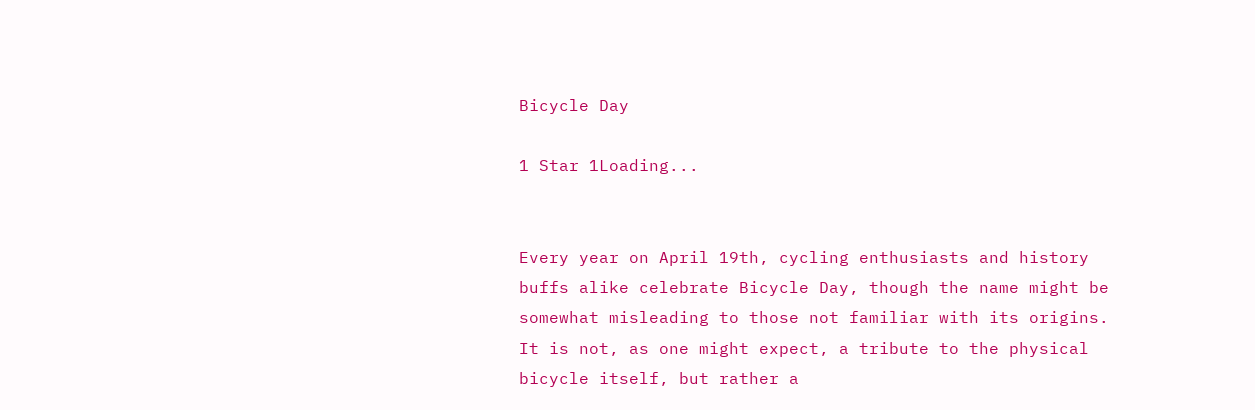Bicycle Day

1 Star 1Loading...


Every year on April 19th, cycling enthusiasts and history buffs alike celebrate Bicycle Day, though the name might be somewhat misleading to those not familiar with its origins. It is not, as one might expect, a tribute to the physical bicycle itself, but rather a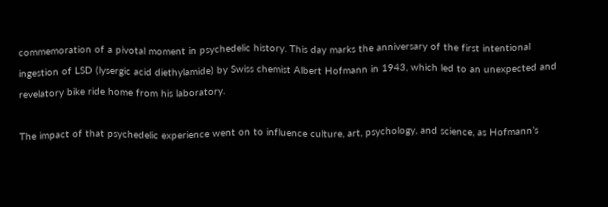commemoration of a pivotal moment in psychedelic history. This day marks the anniversary of the first intentional ingestion of LSD (lysergic acid diethylamide) by Swiss chemist Albert Hofmann in 1943, which led to an unexpected and revelatory bike ride home from his laboratory.

The impact of that psychedelic experience went on to influence culture, art, psychology, and science, as Hofmann’s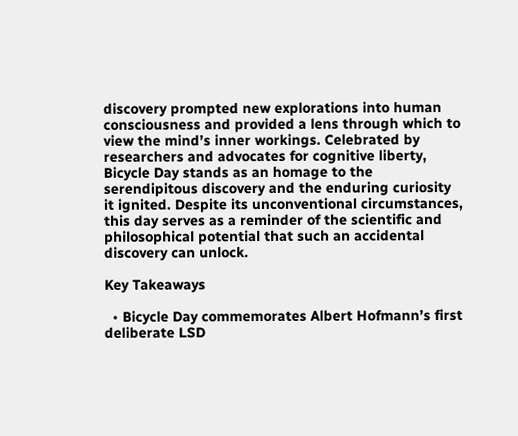discovery prompted new explorations into human consciousness and provided a lens through which to view the mind’s inner workings. Celebrated by researchers and advocates for cognitive liberty, Bicycle Day stands as an homage to the serendipitous discovery and the enduring curiosity it ignited. Despite its unconventional circumstances, this day serves as a reminder of the scientific and philosophical potential that such an accidental discovery can unlock.

Key Takeaways

  • Bicycle Day commemorates Albert Hofmann’s first deliberate LSD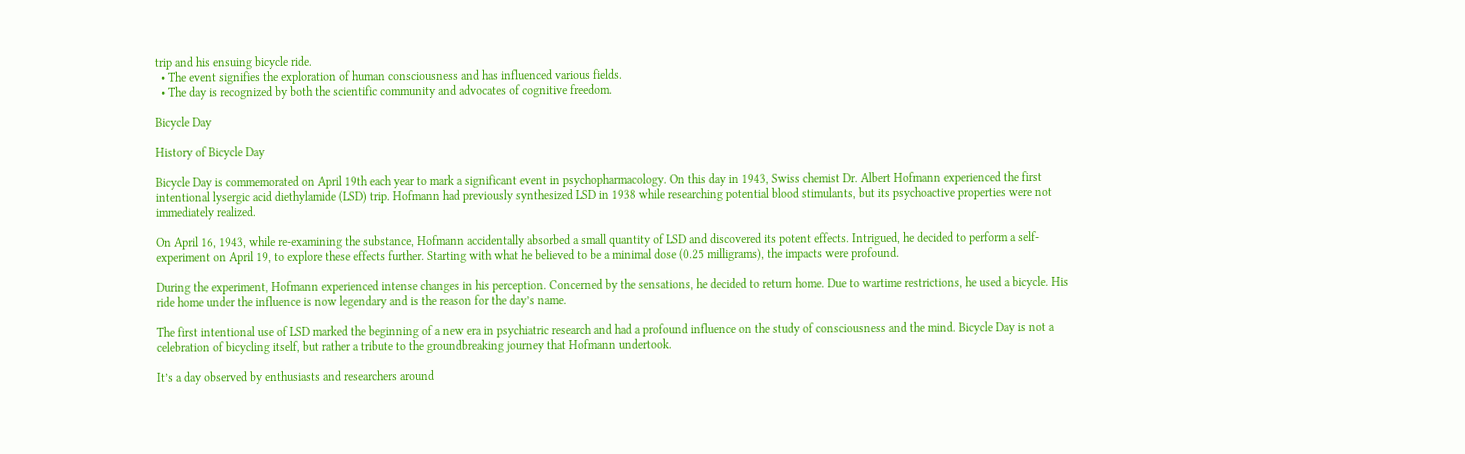trip and his ensuing bicycle ride.
  • The event signifies the exploration of human consciousness and has influenced various fields.
  • The day is recognized by both the scientific community and advocates of cognitive freedom.

Bicycle Day

History of Bicycle Day

Bicycle Day is commemorated on April 19th each year to mark a significant event in psychopharmacology. On this day in 1943, Swiss chemist Dr. Albert Hofmann experienced the first intentional lysergic acid diethylamide (LSD) trip. Hofmann had previously synthesized LSD in 1938 while researching potential blood stimulants, but its psychoactive properties were not immediately realized.

On April 16, 1943, while re-examining the substance, Hofmann accidentally absorbed a small quantity of LSD and discovered its potent effects. Intrigued, he decided to perform a self-experiment on April 19, to explore these effects further. Starting with what he believed to be a minimal dose (0.25 milligrams), the impacts were profound.

During the experiment, Hofmann experienced intense changes in his perception. Concerned by the sensations, he decided to return home. Due to wartime restrictions, he used a bicycle. His ride home under the influence is now legendary and is the reason for the day’s name.

The first intentional use of LSD marked the beginning of a new era in psychiatric research and had a profound influence on the study of consciousness and the mind. Bicycle Day is not a celebration of bicycling itself, but rather a tribute to the groundbreaking journey that Hofmann undertook.

It’s a day observed by enthusiasts and researchers around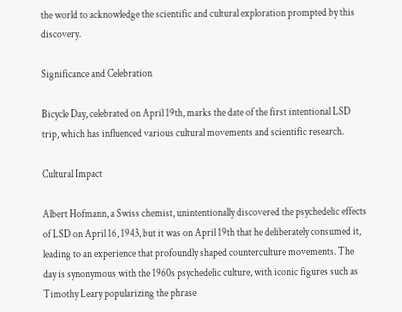the world to acknowledge the scientific and cultural exploration prompted by this discovery.

Significance and Celebration

Bicycle Day, celebrated on April 19th, marks the date of the first intentional LSD trip, which has influenced various cultural movements and scientific research.

Cultural Impact

Albert Hofmann, a Swiss chemist, unintentionally discovered the psychedelic effects of LSD on April 16, 1943, but it was on April 19th that he deliberately consumed it, leading to an experience that profoundly shaped counterculture movements. The day is synonymous with the 1960s psychedelic culture, with iconic figures such as Timothy Leary popularizing the phrase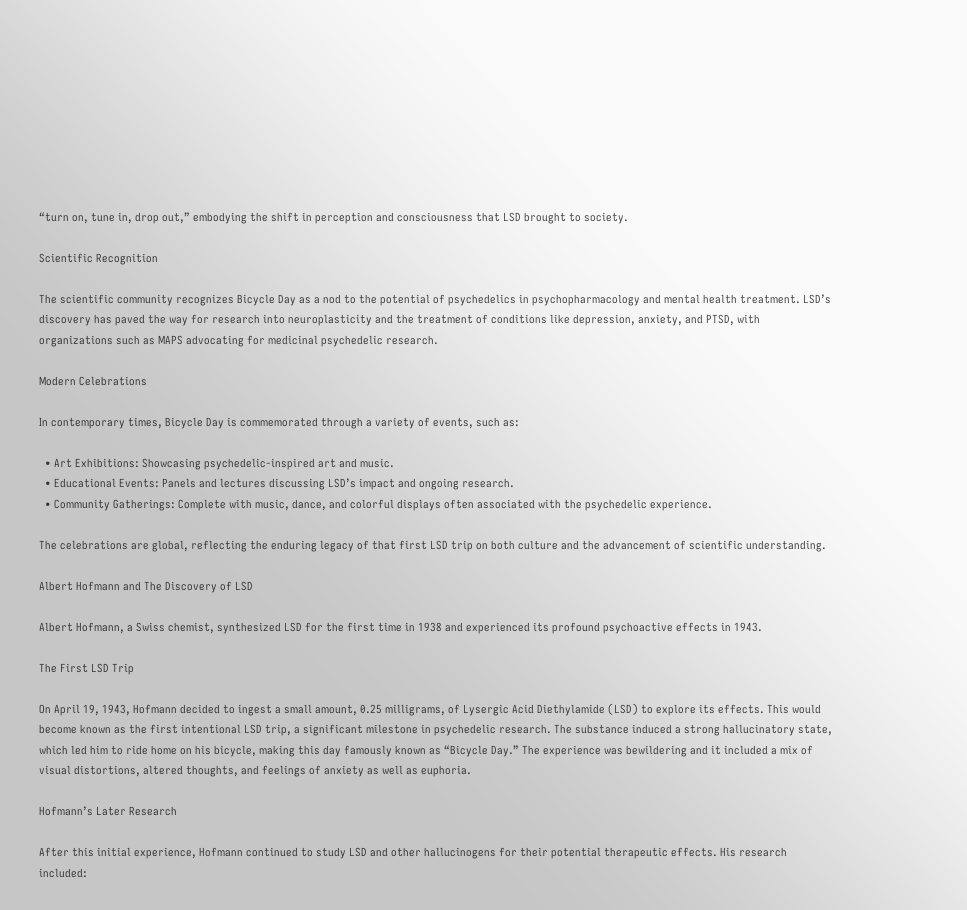“turn on, tune in, drop out,” embodying the shift in perception and consciousness that LSD brought to society.

Scientific Recognition

The scientific community recognizes Bicycle Day as a nod to the potential of psychedelics in psychopharmacology and mental health treatment. LSD’s discovery has paved the way for research into neuroplasticity and the treatment of conditions like depression, anxiety, and PTSD, with organizations such as MAPS advocating for medicinal psychedelic research.

Modern Celebrations

In contemporary times, Bicycle Day is commemorated through a variety of events, such as:

  • Art Exhibitions: Showcasing psychedelic-inspired art and music.
  • Educational Events: Panels and lectures discussing LSD’s impact and ongoing research.
  • Community Gatherings: Complete with music, dance, and colorful displays often associated with the psychedelic experience.

The celebrations are global, reflecting the enduring legacy of that first LSD trip on both culture and the advancement of scientific understanding.

Albert Hofmann and The Discovery of LSD

Albert Hofmann, a Swiss chemist, synthesized LSD for the first time in 1938 and experienced its profound psychoactive effects in 1943.

The First LSD Trip

On April 19, 1943, Hofmann decided to ingest a small amount, 0.25 milligrams, of Lysergic Acid Diethylamide (LSD) to explore its effects. This would become known as the first intentional LSD trip, a significant milestone in psychedelic research. The substance induced a strong hallucinatory state, which led him to ride home on his bicycle, making this day famously known as “Bicycle Day.” The experience was bewildering and it included a mix of visual distortions, altered thoughts, and feelings of anxiety as well as euphoria.

Hofmann’s Later Research

After this initial experience, Hofmann continued to study LSD and other hallucinogens for their potential therapeutic effects. His research included: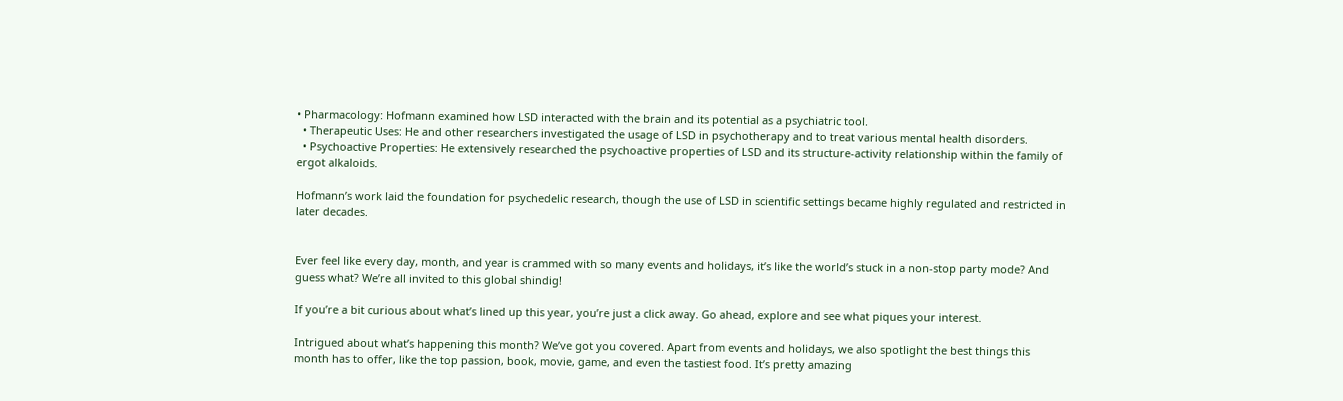• Pharmacology: Hofmann examined how LSD interacted with the brain and its potential as a psychiatric tool.
  • Therapeutic Uses: He and other researchers investigated the usage of LSD in psychotherapy and to treat various mental health disorders.
  • Psychoactive Properties: He extensively researched the psychoactive properties of LSD and its structure-activity relationship within the family of ergot alkaloids.

Hofmann’s work laid the foundation for psychedelic research, though the use of LSD in scientific settings became highly regulated and restricted in later decades.


Ever feel like every day, month, and year is crammed with so many events and holidays, it’s like the world’s stuck in a non-stop party mode? And guess what? We’re all invited to this global shindig!

If you’re a bit curious about what’s lined up this year, you’re just a click away. Go ahead, explore and see what piques your interest.

Intrigued about what’s happening this month? We’ve got you covered. Apart from events and holidays, we also spotlight the best things this month has to offer, like the top passion, book, movie, game, and even the tastiest food. It’s pretty amazing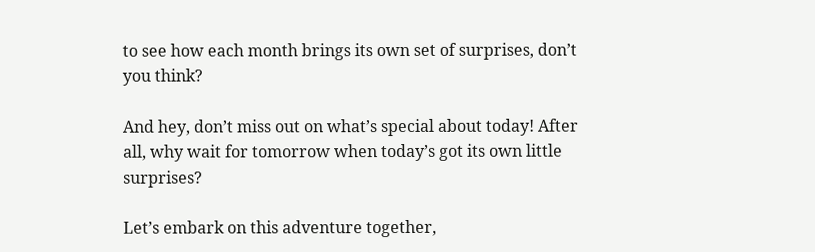to see how each month brings its own set of surprises, don’t you think?

And hey, don’t miss out on what’s special about today! After all, why wait for tomorrow when today’s got its own little surprises?

Let’s embark on this adventure together,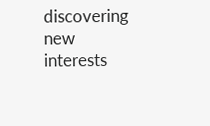discovering new interests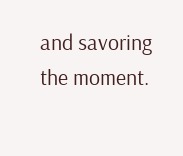and savoring the moment.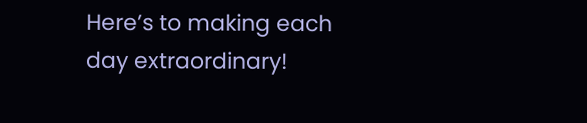Here’s to making each day extraordinary!